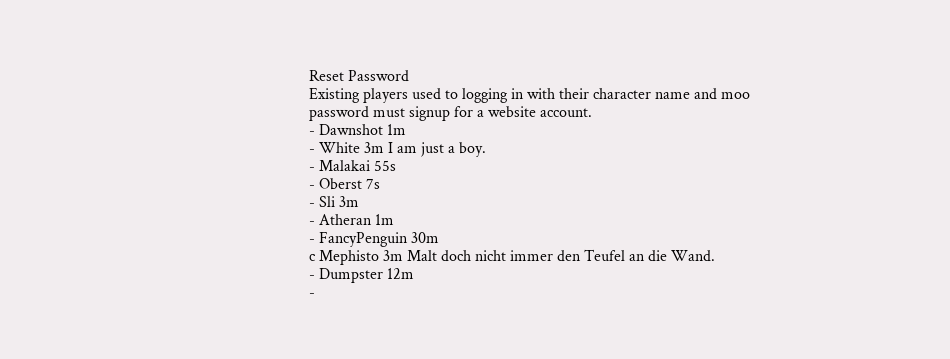Reset Password
Existing players used to logging in with their character name and moo password must signup for a website account.
- Dawnshot 1m
- White 3m I am just a boy.
- Malakai 55s
- Oberst 7s
- Sli 3m
- Atheran 1m
- FancyPenguin 30m
c Mephisto 3m Malt doch nicht immer den Teufel an die Wand.
- Dumpster 12m
-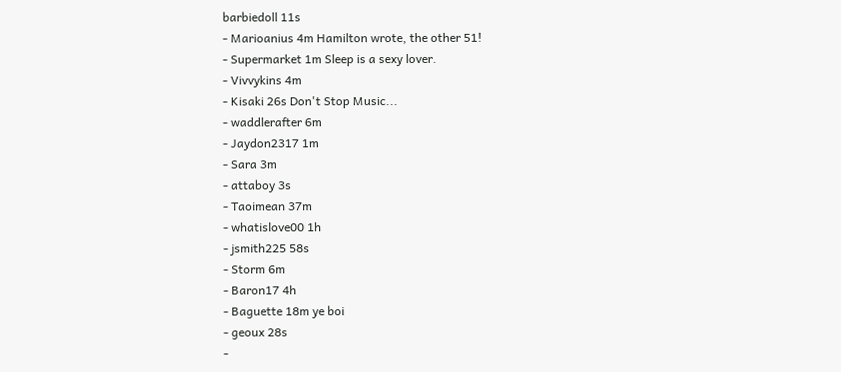barbiedoll 11s
- Marioanius 4m Hamilton wrote, the other 51!
- Supermarket 1m Sleep is a sexy lover.
- Vivvykins 4m
- Kisaki 26s Don't Stop Music...
- waddlerafter 6m
- Jaydon2317 1m
- Sara 3m
- attaboy 3s
- Taoimean 37m
- whatislove00 1h
- jsmith225 58s
- Storm 6m
- Baron17 4h
- Baguette 18m ye boi
- geoux 28s
-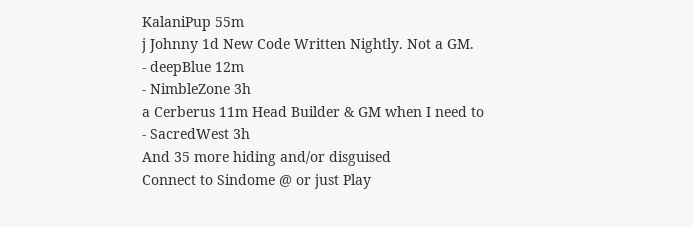KalaniPup 55m
j Johnny 1d New Code Written Nightly. Not a GM.
- deepBlue 12m
- NimbleZone 3h
a Cerberus 11m Head Builder & GM when I need to
- SacredWest 3h
And 35 more hiding and/or disguised
Connect to Sindome @ or just Play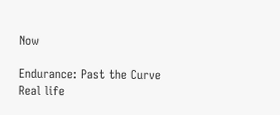Now

Endurance: Past the Curve
Real life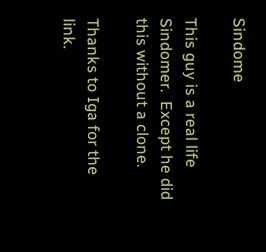Sindome

This guy is a real life Sindomer.  Except he did this without a clone.

Thanks to Iga for the link.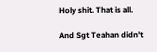Holy shit. That is all.

And Sgt Teahan didn't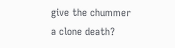give the chummer a clone death?